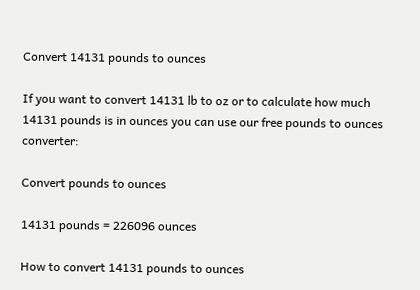Convert 14131 pounds to ounces

If you want to convert 14131 lb to oz or to calculate how much 14131 pounds is in ounces you can use our free pounds to ounces converter:

Convert pounds to ounces

14131 pounds = 226096 ounces

How to convert 14131 pounds to ounces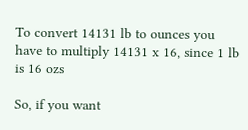To convert 14131 lb to ounces you have to multiply 14131 x 16, since 1 lb is 16 ozs

So, if you want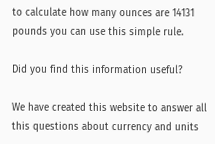to calculate how many ounces are 14131 pounds you can use this simple rule.

Did you find this information useful?

We have created this website to answer all this questions about currency and units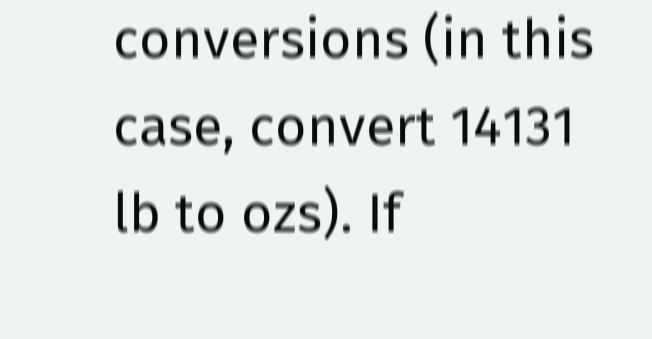conversions (in this case, convert 14131 lb to ozs). If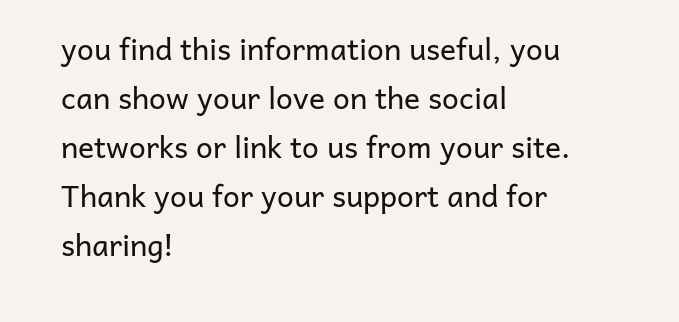you find this information useful, you can show your love on the social networks or link to us from your site. Thank you for your support and for sharing!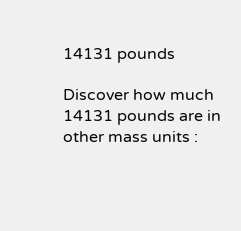14131 pounds

Discover how much 14131 pounds are in other mass units :